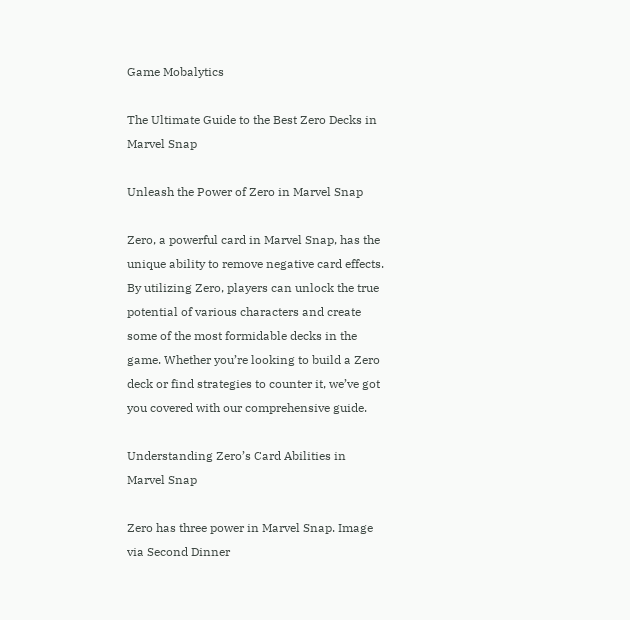Game Mobalytics

The Ultimate Guide to the Best Zero Decks in Marvel Snap

Unleash the Power of Zero in Marvel Snap

Zero, a powerful card in Marvel Snap, has the unique ability to remove negative card effects. By utilizing Zero, players can unlock the true potential of various characters and create some of the most formidable decks in the game. Whether you’re looking to build a Zero deck or find strategies to counter it, we’ve got you covered with our comprehensive guide.

Understanding Zero’s Card Abilities in Marvel Snap

Zero has three power in Marvel Snap. Image via Second Dinner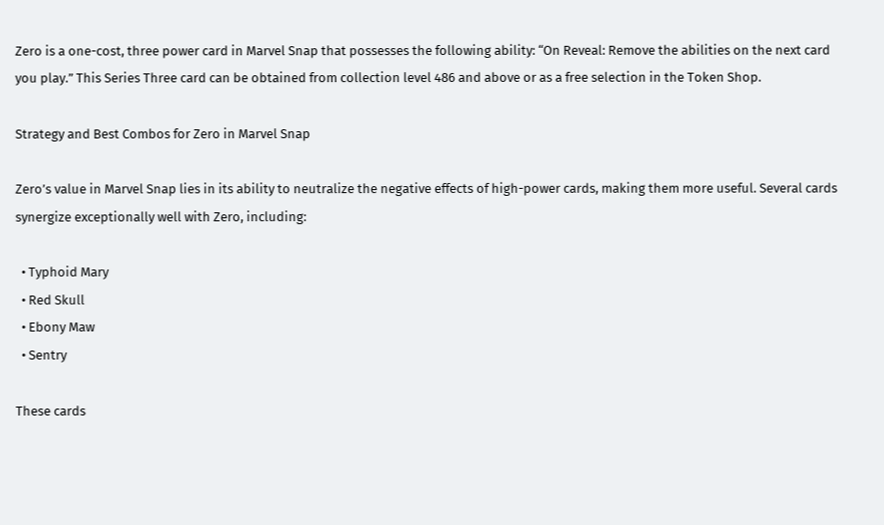Zero is a one-cost, three power card in Marvel Snap that possesses the following ability: “On Reveal: Remove the abilities on the next card you play.” This Series Three card can be obtained from collection level 486 and above or as a free selection in the Token Shop.

Strategy and Best Combos for Zero in Marvel Snap

Zero’s value in Marvel Snap lies in its ability to neutralize the negative effects of high-power cards, making them more useful. Several cards synergize exceptionally well with Zero, including:

  • Typhoid Mary
  • Red Skull
  • Ebony Maw
  • Sentry

These cards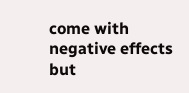come with negative effects but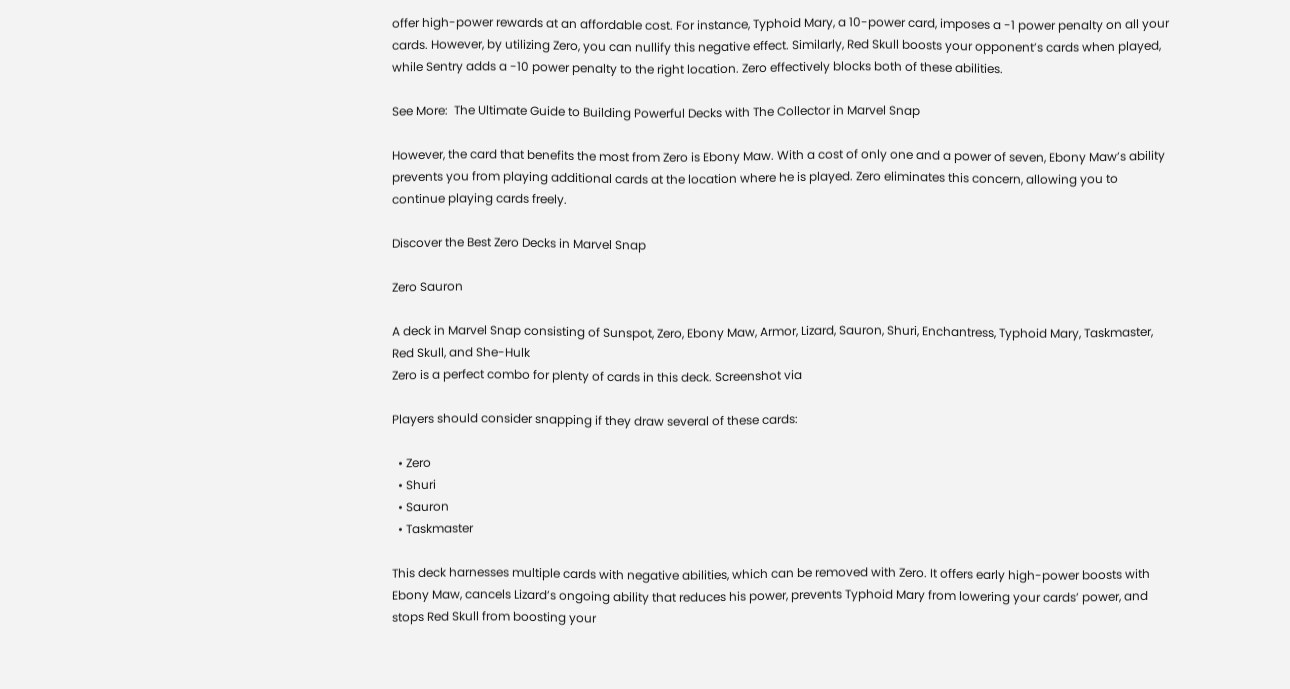offer high-power rewards at an affordable cost. For instance, Typhoid Mary, a 10-power card, imposes a -1 power penalty on all your cards. However, by utilizing Zero, you can nullify this negative effect. Similarly, Red Skull boosts your opponent’s cards when played, while Sentry adds a -10 power penalty to the right location. Zero effectively blocks both of these abilities.

See More:  The Ultimate Guide to Building Powerful Decks with The Collector in Marvel Snap

However, the card that benefits the most from Zero is Ebony Maw. With a cost of only one and a power of seven, Ebony Maw’s ability prevents you from playing additional cards at the location where he is played. Zero eliminates this concern, allowing you to continue playing cards freely.

Discover the Best Zero Decks in Marvel Snap

Zero Sauron

A deck in Marvel Snap consisting of Sunspot, Zero, Ebony Maw, Armor, Lizard, Sauron, Shuri, Enchantress, Typhoid Mary, Taskmaster, Red Skull, and She-Hulk
Zero is a perfect combo for plenty of cards in this deck. Screenshot via

Players should consider snapping if they draw several of these cards:

  • Zero
  • Shuri
  • Sauron
  • Taskmaster

This deck harnesses multiple cards with negative abilities, which can be removed with Zero. It offers early high-power boosts with Ebony Maw, cancels Lizard’s ongoing ability that reduces his power, prevents Typhoid Mary from lowering your cards’ power, and stops Red Skull from boosting your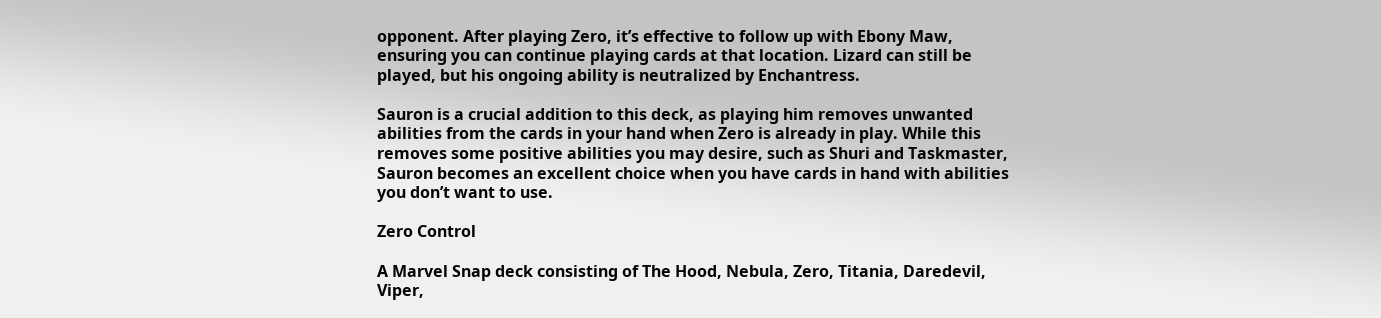opponent. After playing Zero, it’s effective to follow up with Ebony Maw, ensuring you can continue playing cards at that location. Lizard can still be played, but his ongoing ability is neutralized by Enchantress.

Sauron is a crucial addition to this deck, as playing him removes unwanted abilities from the cards in your hand when Zero is already in play. While this removes some positive abilities you may desire, such as Shuri and Taskmaster, Sauron becomes an excellent choice when you have cards in hand with abilities you don’t want to use.

Zero Control

A Marvel Snap deck consisting of The Hood, Nebula, Zero, Titania, Daredevil, Viper,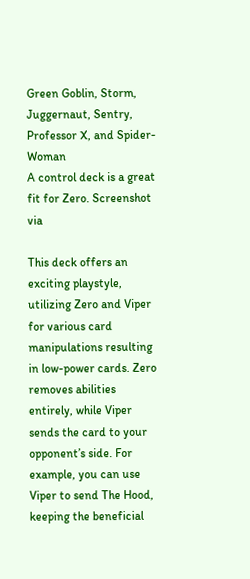Green Goblin, Storm, Juggernaut, Sentry, Professor X, and Spider-Woman
A control deck is a great fit for Zero. Screenshot via

This deck offers an exciting playstyle, utilizing Zero and Viper for various card manipulations resulting in low-power cards. Zero removes abilities entirely, while Viper sends the card to your opponent’s side. For example, you can use Viper to send The Hood, keeping the beneficial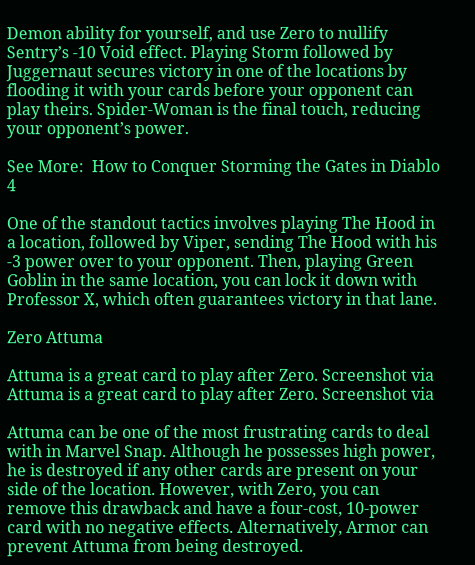Demon ability for yourself, and use Zero to nullify Sentry’s -10 Void effect. Playing Storm followed by Juggernaut secures victory in one of the locations by flooding it with your cards before your opponent can play theirs. Spider-Woman is the final touch, reducing your opponent’s power.

See More:  How to Conquer Storming the Gates in Diablo 4

One of the standout tactics involves playing The Hood in a location, followed by Viper, sending The Hood with his -3 power over to your opponent. Then, playing Green Goblin in the same location, you can lock it down with Professor X, which often guarantees victory in that lane.

Zero Attuma

Attuma is a great card to play after Zero. Screenshot via
Attuma is a great card to play after Zero. Screenshot via

Attuma can be one of the most frustrating cards to deal with in Marvel Snap. Although he possesses high power, he is destroyed if any other cards are present on your side of the location. However, with Zero, you can remove this drawback and have a four-cost, 10-power card with no negative effects. Alternatively, Armor can prevent Attuma from being destroyed.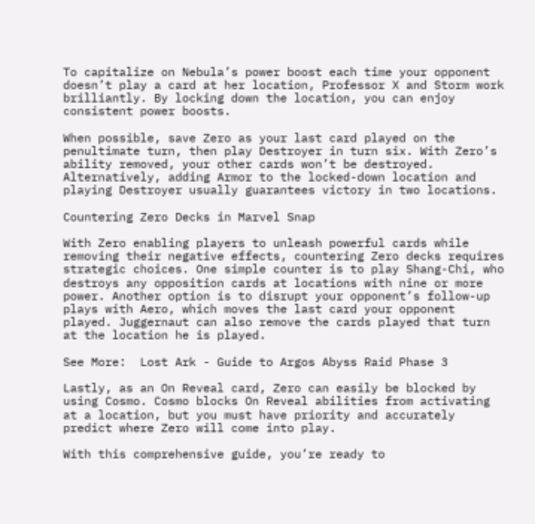To capitalize on Nebula’s power boost each time your opponent doesn’t play a card at her location, Professor X and Storm work brilliantly. By locking down the location, you can enjoy consistent power boosts.

When possible, save Zero as your last card played on the penultimate turn, then play Destroyer in turn six. With Zero’s ability removed, your other cards won’t be destroyed. Alternatively, adding Armor to the locked-down location and playing Destroyer usually guarantees victory in two locations.

Countering Zero Decks in Marvel Snap

With Zero enabling players to unleash powerful cards while removing their negative effects, countering Zero decks requires strategic choices. One simple counter is to play Shang-Chi, who destroys any opposition cards at locations with nine or more power. Another option is to disrupt your opponent’s follow-up plays with Aero, which moves the last card your opponent played. Juggernaut can also remove the cards played that turn at the location he is played.

See More:  Lost Ark - Guide to Argos Abyss Raid Phase 3

Lastly, as an On Reveal card, Zero can easily be blocked by using Cosmo. Cosmo blocks On Reveal abilities from activating at a location, but you must have priority and accurately predict where Zero will come into play.

With this comprehensive guide, you’re ready to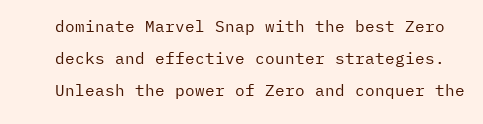dominate Marvel Snap with the best Zero decks and effective counter strategies. Unleash the power of Zero and conquer the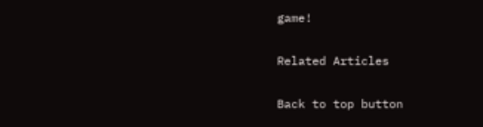game!

Related Articles

Back to top button